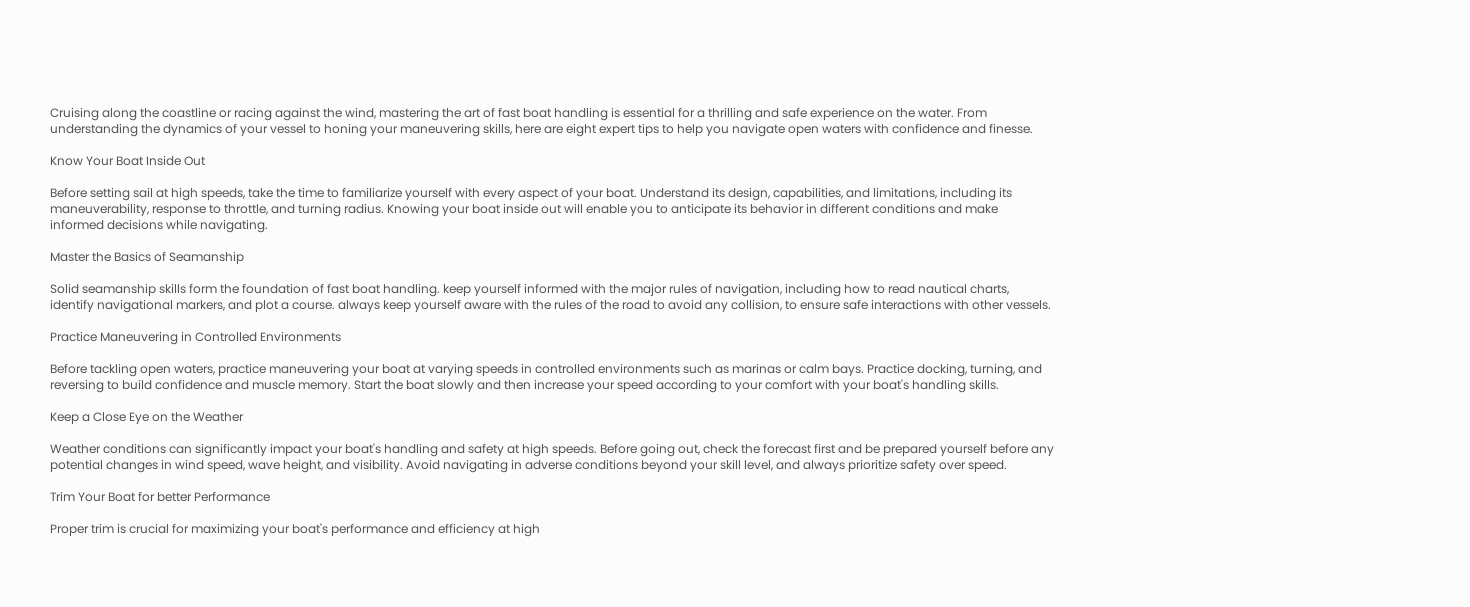Cruising along the coastline or racing against the wind, mastering the art of fast boat handling is essential for a thrilling and safe experience on the water. From understanding the dynamics of your vessel to honing your maneuvering skills, here are eight expert tips to help you navigate open waters with confidence and finesse.

Know Your Boat Inside Out

Before setting sail at high speeds, take the time to familiarize yourself with every aspect of your boat. Understand its design, capabilities, and limitations, including its maneuverability, response to throttle, and turning radius. Knowing your boat inside out will enable you to anticipate its behavior in different conditions and make informed decisions while navigating.

Master the Basics of Seamanship

Solid seamanship skills form the foundation of fast boat handling. keep yourself informed with the major rules of navigation, including how to read nautical charts, identify navigational markers, and plot a course. always keep yourself aware with the rules of the road to avoid any collision, to ensure safe interactions with other vessels.

Practice Maneuvering in Controlled Environments

Before tackling open waters, practice maneuvering your boat at varying speeds in controlled environments such as marinas or calm bays. Practice docking, turning, and reversing to build confidence and muscle memory. Start the boat slowly and then increase your speed according to your comfort with your boat's handling skills.

Keep a Close Eye on the Weather

Weather conditions can significantly impact your boat's handling and safety at high speeds. Before going out, check the forecast first and be prepared yourself before any potential changes in wind speed, wave height, and visibility. Avoid navigating in adverse conditions beyond your skill level, and always prioritize safety over speed.

Trim Your Boat for better Performance

Proper trim is crucial for maximizing your boat's performance and efficiency at high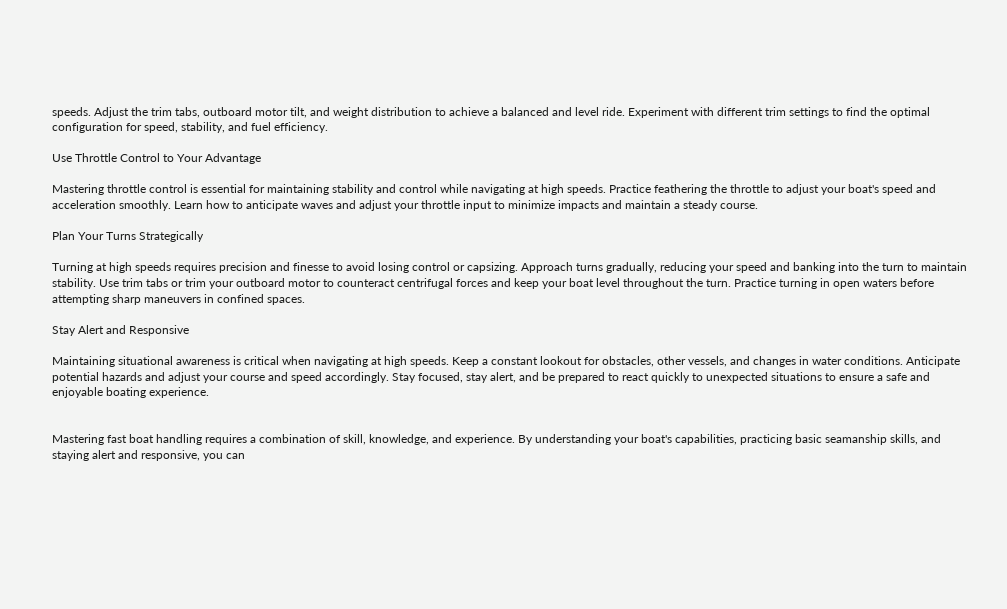speeds. Adjust the trim tabs, outboard motor tilt, and weight distribution to achieve a balanced and level ride. Experiment with different trim settings to find the optimal configuration for speed, stability, and fuel efficiency.

Use Throttle Control to Your Advantage

Mastering throttle control is essential for maintaining stability and control while navigating at high speeds. Practice feathering the throttle to adjust your boat's speed and acceleration smoothly. Learn how to anticipate waves and adjust your throttle input to minimize impacts and maintain a steady course.

Plan Your Turns Strategically

Turning at high speeds requires precision and finesse to avoid losing control or capsizing. Approach turns gradually, reducing your speed and banking into the turn to maintain stability. Use trim tabs or trim your outboard motor to counteract centrifugal forces and keep your boat level throughout the turn. Practice turning in open waters before attempting sharp maneuvers in confined spaces.

Stay Alert and Responsive

Maintaining situational awareness is critical when navigating at high speeds. Keep a constant lookout for obstacles, other vessels, and changes in water conditions. Anticipate potential hazards and adjust your course and speed accordingly. Stay focused, stay alert, and be prepared to react quickly to unexpected situations to ensure a safe and enjoyable boating experience.


Mastering fast boat handling requires a combination of skill, knowledge, and experience. By understanding your boat's capabilities, practicing basic seamanship skills, and staying alert and responsive, you can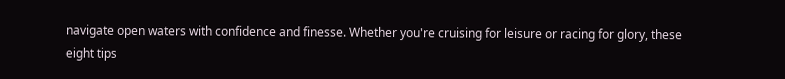navigate open waters with confidence and finesse. Whether you're cruising for leisure or racing for glory, these eight tips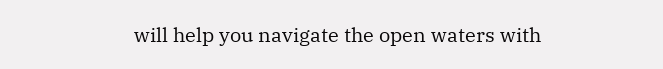will help you navigate the open waters with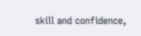skill and confidence,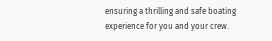ensuring a thrilling and safe boating experience for you and your crew.